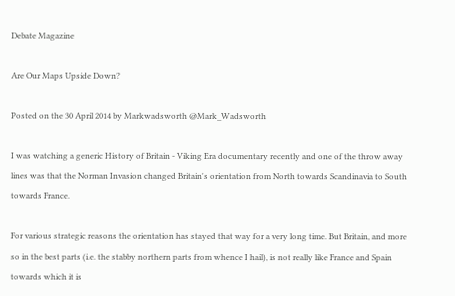Debate Magazine

Are Our Maps Upside Down?

Posted on the 30 April 2014 by Markwadsworth @Mark_Wadsworth

I was watching a generic History of Britain - Viking Era documentary recently and one of the throw away lines was that the Norman Invasion changed Britain's orientation from North towards Scandinavia to South towards France.

For various strategic reasons the orientation has stayed that way for a very long time. But Britain, and more so in the best parts (i.e. the stabby northern parts from whence I hail), is not really like France and Spain towards which it is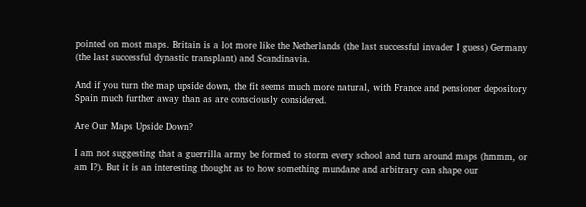pointed on most maps. Britain is a lot more like the Netherlands (the last successful invader I guess) Germany (the last successful dynastic transplant) and Scandinavia.

And if you turn the map upside down, the fit seems much more natural, with France and pensioner depository Spain much further away than as are consciously considered.

Are Our Maps Upside Down?

I am not suggesting that a guerrilla army be formed to storm every school and turn around maps (hmmm, or am I?). But it is an interesting thought as to how something mundane and arbitrary can shape our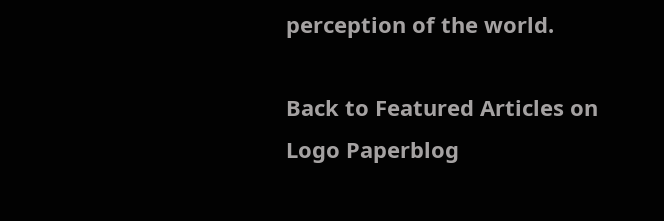perception of the world.

Back to Featured Articles on Logo Paperblog